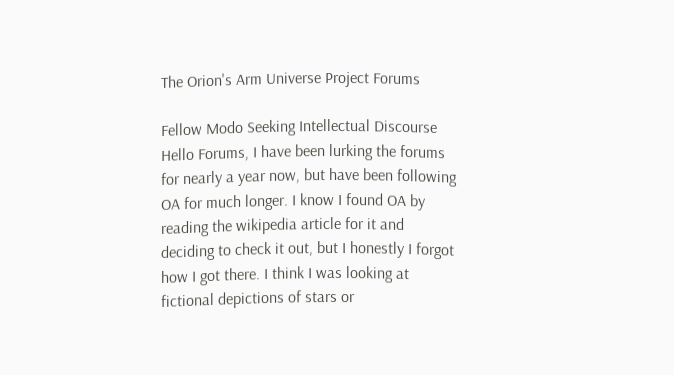The Orion's Arm Universe Project Forums

Fellow Modo Seeking Intellectual Discourse
Hello Forums, I have been lurking the forums for nearly a year now, but have been following OA for much longer. I know I found OA by reading the wikipedia article for it and deciding to check it out, but I honestly I forgot how I got there. I think I was looking at fictional depictions of stars or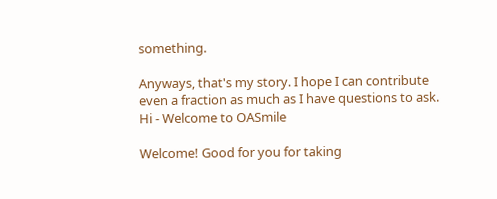something.

Anyways, that's my story. I hope I can contribute even a fraction as much as I have questions to ask.
Hi - Welcome to OASmile

Welcome! Good for you for taking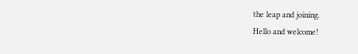the leap and joining.
Hello and welcome!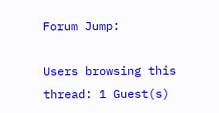Forum Jump:

Users browsing this thread: 1 Guest(s)